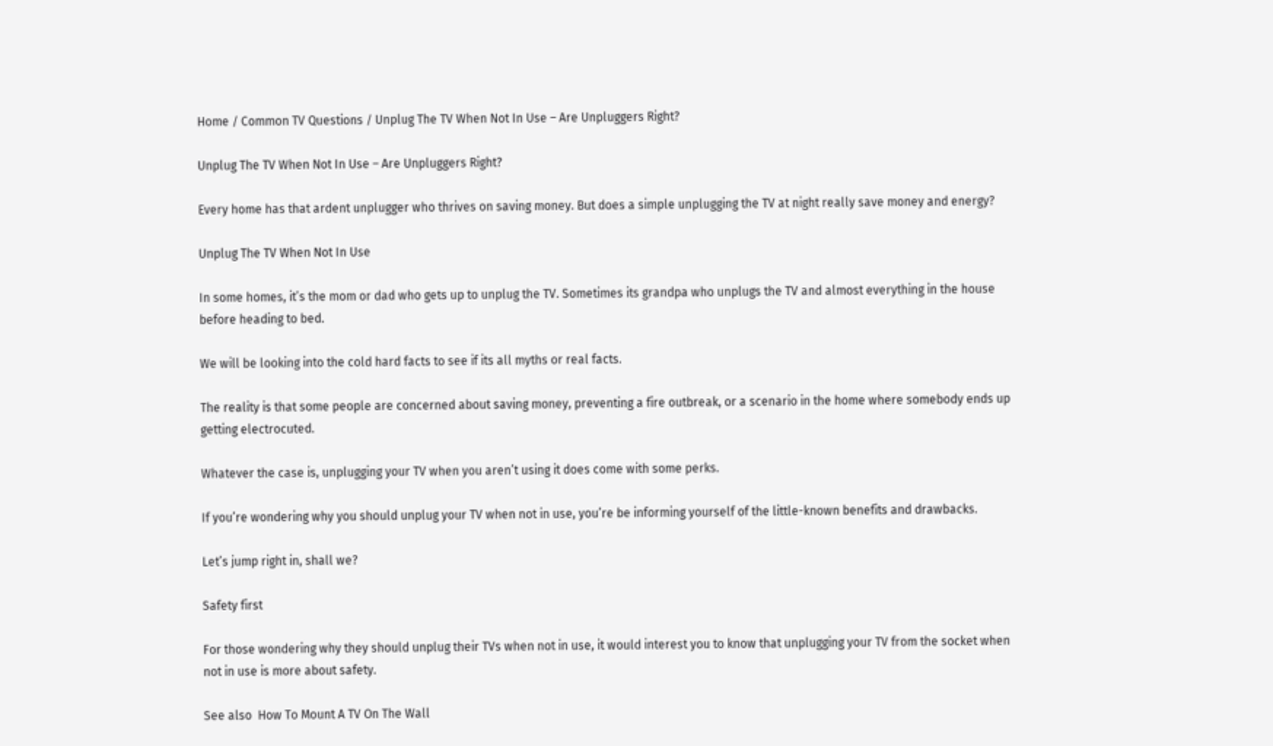Home / Common TV Questions / Unplug The TV When Not In Use – Are Unpluggers Right?

Unplug The TV When Not In Use – Are Unpluggers Right?

Every home has that ardent unplugger who thrives on saving money. But does a simple unplugging the TV at night really save money and energy?

Unplug The TV When Not In Use

In some homes, it’s the mom or dad who gets up to unplug the TV. Sometimes its grandpa who unplugs the TV and almost everything in the house before heading to bed.

We will be looking into the cold hard facts to see if its all myths or real facts.

The reality is that some people are concerned about saving money, preventing a fire outbreak, or a scenario in the home where somebody ends up getting electrocuted.

Whatever the case is, unplugging your TV when you aren’t using it does come with some perks.

If you’re wondering why you should unplug your TV when not in use, you’re be informing yourself of the little-known benefits and drawbacks.

Let’s jump right in, shall we?

Safety first

For those wondering why they should unplug their TVs when not in use, it would interest you to know that unplugging your TV from the socket when not in use is more about safety.

See also  How To Mount A TV On The Wall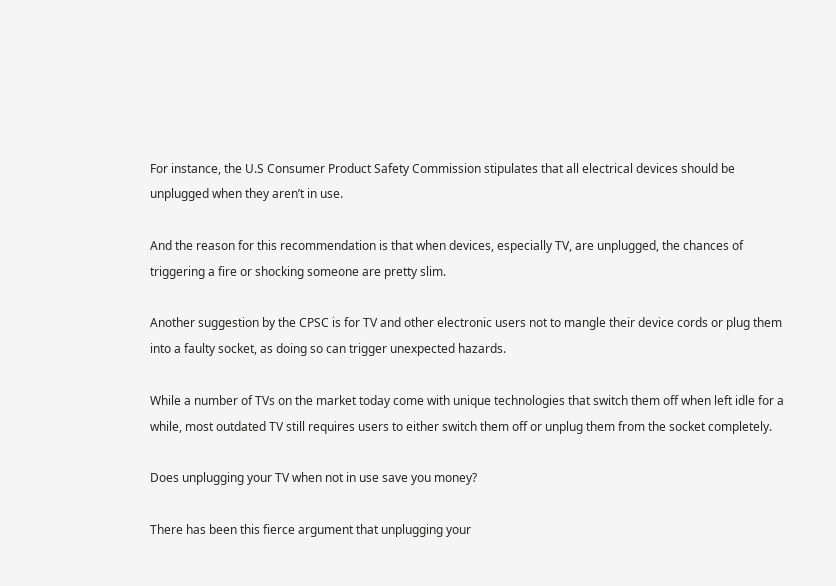For instance, the U.S Consumer Product Safety Commission stipulates that all electrical devices should be unplugged when they aren’t in use.

And the reason for this recommendation is that when devices, especially TV, are unplugged, the chances of triggering a fire or shocking someone are pretty slim.

Another suggestion by the CPSC is for TV and other electronic users not to mangle their device cords or plug them into a faulty socket, as doing so can trigger unexpected hazards.

While a number of TVs on the market today come with unique technologies that switch them off when left idle for a while, most outdated TV still requires users to either switch them off or unplug them from the socket completely.

Does unplugging your TV when not in use save you money?

There has been this fierce argument that unplugging your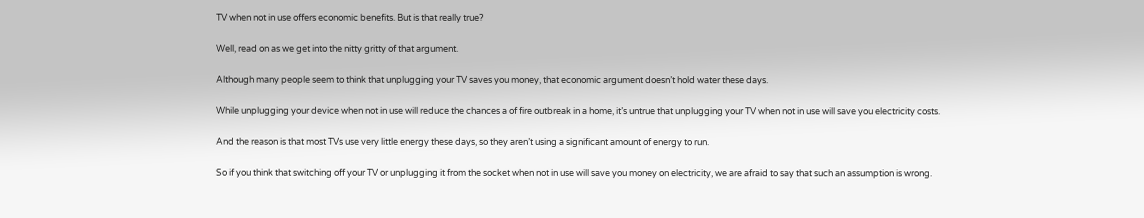TV when not in use offers economic benefits. But is that really true?

Well, read on as we get into the nitty gritty of that argument.

Although many people seem to think that unplugging your TV saves you money, that economic argument doesn’t hold water these days.

While unplugging your device when not in use will reduce the chances a of fire outbreak in a home, it’s untrue that unplugging your TV when not in use will save you electricity costs.

And the reason is that most TVs use very little energy these days, so they aren’t using a significant amount of energy to run.

So if you think that switching off your TV or unplugging it from the socket when not in use will save you money on electricity, we are afraid to say that such an assumption is wrong.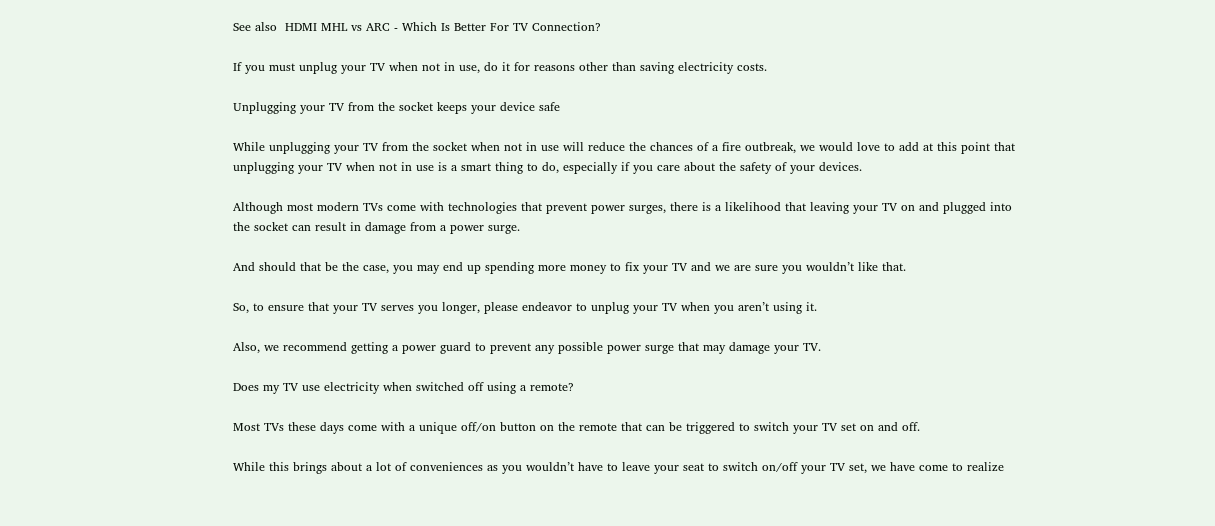See also  HDMI MHL vs ARC - Which Is Better For TV Connection?

If you must unplug your TV when not in use, do it for reasons other than saving electricity costs.

Unplugging your TV from the socket keeps your device safe

While unplugging your TV from the socket when not in use will reduce the chances of a fire outbreak, we would love to add at this point that unplugging your TV when not in use is a smart thing to do, especially if you care about the safety of your devices.

Although most modern TVs come with technologies that prevent power surges, there is a likelihood that leaving your TV on and plugged into the socket can result in damage from a power surge.

And should that be the case, you may end up spending more money to fix your TV and we are sure you wouldn’t like that.

So, to ensure that your TV serves you longer, please endeavor to unplug your TV when you aren’t using it.

Also, we recommend getting a power guard to prevent any possible power surge that may damage your TV.

Does my TV use electricity when switched off using a remote?

Most TVs these days come with a unique off/on button on the remote that can be triggered to switch your TV set on and off.

While this brings about a lot of conveniences as you wouldn’t have to leave your seat to switch on/off your TV set, we have come to realize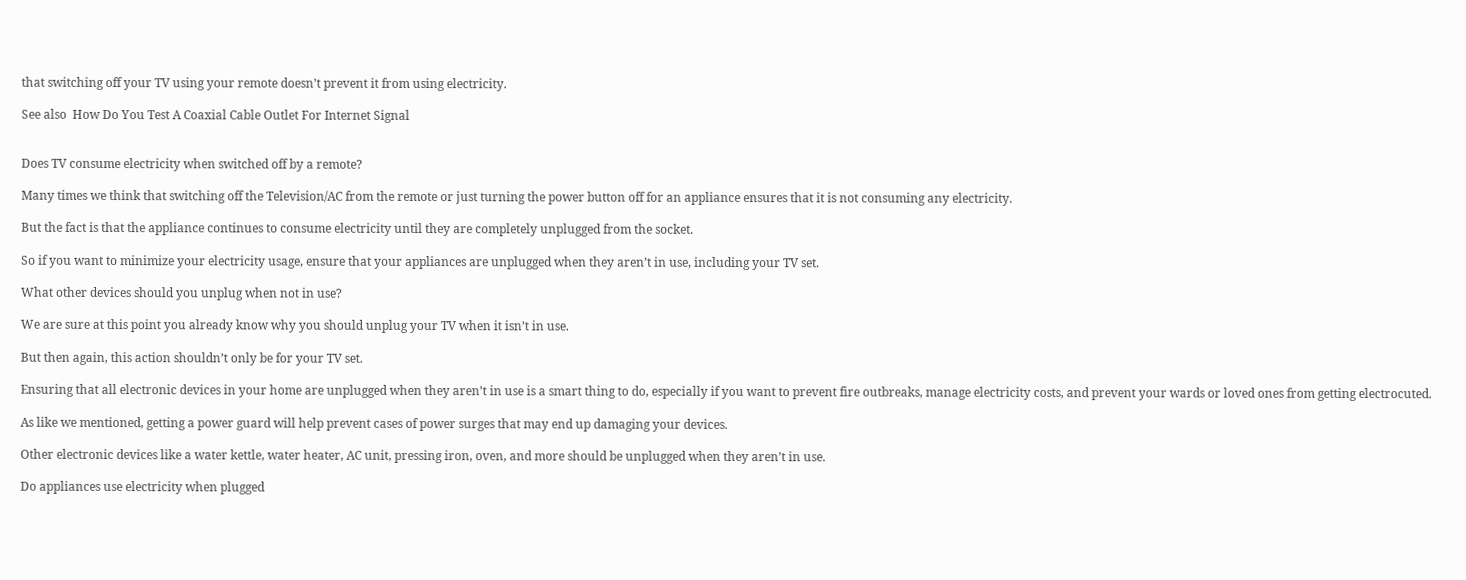that switching off your TV using your remote doesn’t prevent it from using electricity.

See also  How Do You Test A Coaxial Cable Outlet For Internet Signal


Does TV consume electricity when switched off by a remote?

Many times we think that switching off the Television/AC from the remote or just turning the power button off for an appliance ensures that it is not consuming any electricity.

But the fact is that the appliance continues to consume electricity until they are completely unplugged from the socket.

So if you want to minimize your electricity usage, ensure that your appliances are unplugged when they aren’t in use, including your TV set.

What other devices should you unplug when not in use?

We are sure at this point you already know why you should unplug your TV when it isn’t in use.

But then again, this action shouldn’t only be for your TV set.

Ensuring that all electronic devices in your home are unplugged when they aren’t in use is a smart thing to do, especially if you want to prevent fire outbreaks, manage electricity costs, and prevent your wards or loved ones from getting electrocuted.

As like we mentioned, getting a power guard will help prevent cases of power surges that may end up damaging your devices.

Other electronic devices like a water kettle, water heater, AC unit, pressing iron, oven, and more should be unplugged when they aren’t in use.

Do appliances use electricity when plugged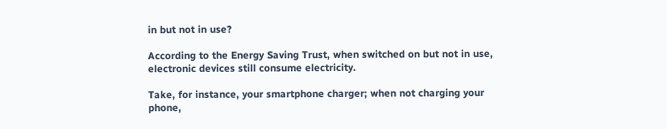in but not in use?

According to the Energy Saving Trust, when switched on but not in use, electronic devices still consume electricity.

Take, for instance, your smartphone charger; when not charging your phone,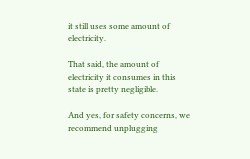it still uses some amount of electricity.

That said, the amount of electricity it consumes in this state is pretty negligible.

And yes, for safety concerns, we recommend unplugging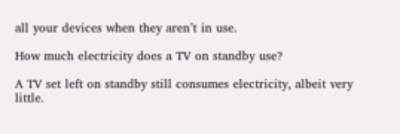all your devices when they aren’t in use.

How much electricity does a TV on standby use?

A TV set left on standby still consumes electricity, albeit very little.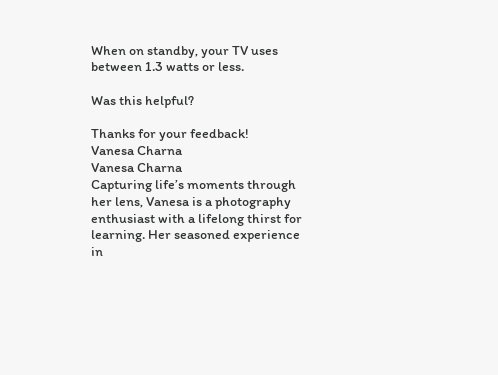When on standby, your TV uses between 1.3 watts or less.

Was this helpful?

Thanks for your feedback!
Vanesa Charna
Vanesa Charna
Capturing life’s moments through her lens, Vanesa is a photography enthusiast with a lifelong thirst for learning. Her seasoned experience in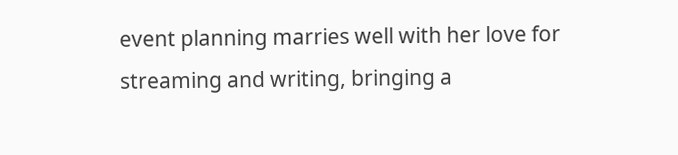event planning marries well with her love for streaming and writing, bringing a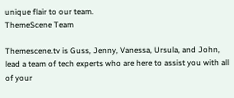unique flair to our team.
ThemeScene Team

Themescene.tv is Guss, Jenny, Vanessa, Ursula, and John, lead a team of tech experts who are here to assist you with all of your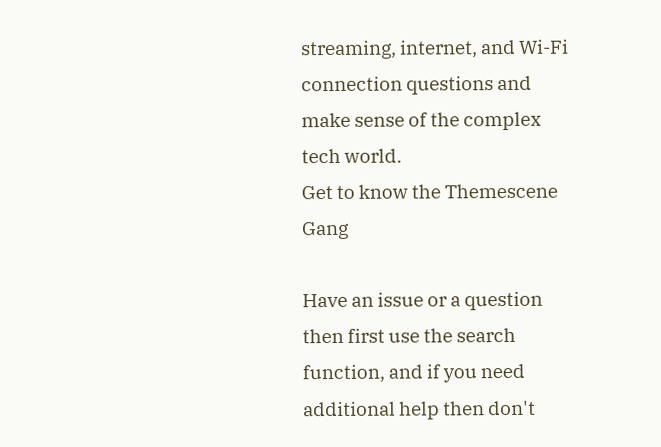streaming, internet, and Wi-Fi connection questions and make sense of the complex tech world.
Get to know the Themescene Gang

Have an issue or a question then first use the search function, and if you need additional help then don't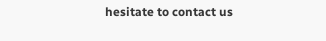hesitate to contact us